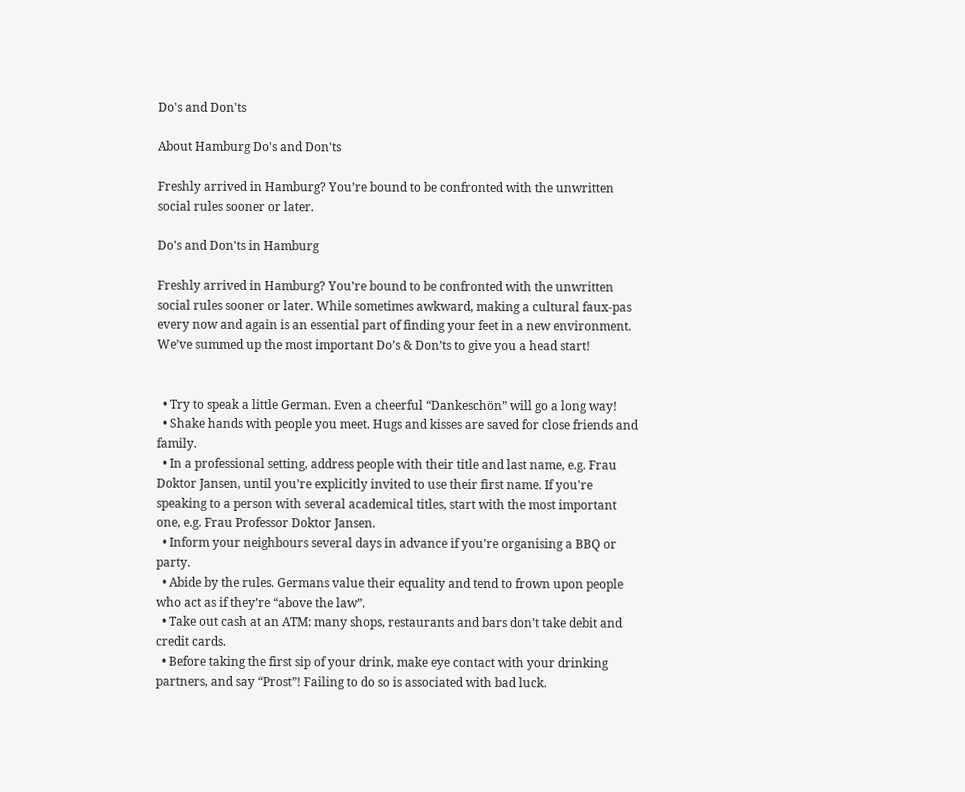Do's and Don'ts

About Hamburg Do's and Don'ts

Freshly arrived in Hamburg? You’re bound to be confronted with the unwritten social rules sooner or later.

Do's and Don'ts in Hamburg

Freshly arrived in Hamburg? You’re bound to be confronted with the unwritten social rules sooner or later. While sometimes awkward, making a cultural faux-pas every now and again is an essential part of finding your feet in a new environment. We’ve summed up the most important Do’s & Don’ts to give you a head start!


  • Try to speak a little German. Even a cheerful “Dankeschön” will go a long way!
  • Shake hands with people you meet. Hugs and kisses are saved for close friends and family.
  • In a professional setting, address people with their title and last name, e.g. Frau Doktor Jansen, until you’re explicitly invited to use their first name. If you're speaking to a person with several academical titles, start with the most important one, e.g. Frau Professor Doktor Jansen.
  • Inform your neighbours several days in advance if you’re organising a BBQ or party.
  • Abide by the rules. Germans value their equality and tend to frown upon people who act as if they’re “above the law”.
  • Take out cash at an ATM: many shops, restaurants and bars don’t take debit and credit cards.
  • Before taking the first sip of your drink, make eye contact with your drinking partners, and say “Prost”! Failing to do so is associated with bad luck.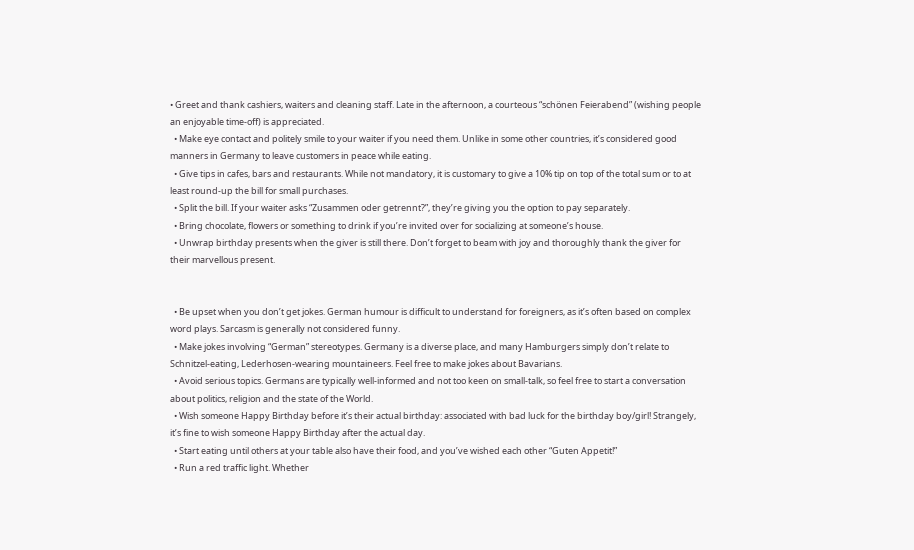• Greet and thank cashiers, waiters and cleaning staff. Late in the afternoon, a courteous “schönen Feierabend” (wishing people an enjoyable time-off) is appreciated.
  • Make eye contact and politely smile to your waiter if you need them. Unlike in some other countries, it’s considered good manners in Germany to leave customers in peace while eating.
  • Give tips in cafes, bars and restaurants. While not mandatory, it is customary to give a 10% tip on top of the total sum or to at least round-up the bill for small purchases.
  • Split the bill. If your waiter asks “Zusammen oder getrennt?”, they’re giving you the option to pay separately.
  • Bring chocolate, flowers or something to drink if you’re invited over for socializing at someone’s house.
  • Unwrap birthday presents when the giver is still there. Don’t forget to beam with joy and thoroughly thank the giver for their marvellous present.


  • Be upset when you don’t get jokes. German humour is difficult to understand for foreigners, as it’s often based on complex word plays. Sarcasm is generally not considered funny.
  • Make jokes involving “German” stereotypes. Germany is a diverse place, and many Hamburgers simply don’t relate to Schnitzel-eating, Lederhosen-wearing mountaineers. Feel free to make jokes about Bavarians.
  • Avoid serious topics. Germans are typically well-informed and not too keen on small-talk, so feel free to start a conversation about politics, religion and the state of the World.
  • Wish someone Happy Birthday before it’s their actual birthday: associated with bad luck for the birthday boy/girl! Strangely, it’s fine to wish someone Happy Birthday after the actual day.
  • Start eating until others at your table also have their food, and you’ve wished each other “Guten Appetit!”
  • Run a red traffic light. Whether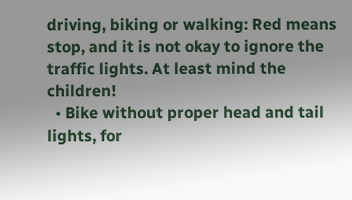driving, biking or walking: Red means stop, and it is not okay to ignore the traffic lights. At least mind the children!
  • Bike without proper head and tail lights, for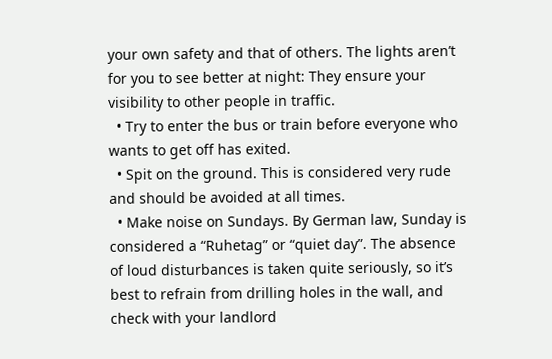your own safety and that of others. The lights aren’t for you to see better at night: They ensure your visibility to other people in traffic.
  • Try to enter the bus or train before everyone who wants to get off has exited.
  • Spit on the ground. This is considered very rude and should be avoided at all times.
  • Make noise on Sundays. By German law, Sunday is considered a “Ruhetag” or “quiet day”. The absence of loud disturbances is taken quite seriously, so it’s best to refrain from drilling holes in the wall, and check with your landlord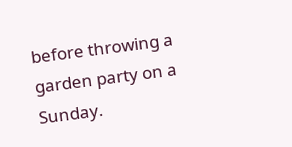before throwing a garden party on a Sunday.